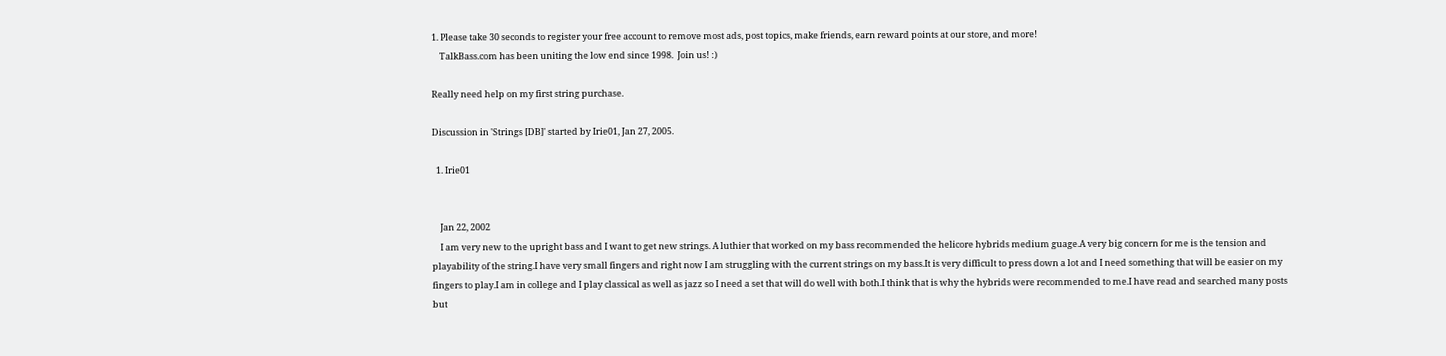1. Please take 30 seconds to register your free account to remove most ads, post topics, make friends, earn reward points at our store, and more!
    TalkBass.com has been uniting the low end since 1998.  Join us! :)

Really need help on my first string purchase.

Discussion in 'Strings [DB]' started by Irie01, Jan 27, 2005.

  1. Irie01


    Jan 22, 2002
    I am very new to the upright bass and I want to get new strings. A luthier that worked on my bass recommended the helicore hybrids medium guage.A very big concern for me is the tension and playability of the string.I have very small fingers and right now I am struggling with the current strings on my bass.It is very difficult to press down a lot and I need something that will be easier on my fingers to play.I am in college and I play classical as well as jazz so I need a set that will do well with both.I think that is why the hybrids were recommended to me.I have read and searched many posts but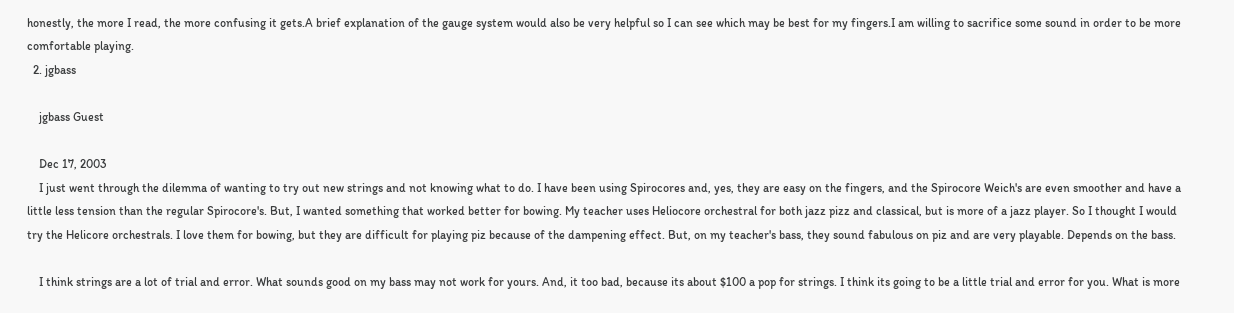honestly, the more I read, the more confusing it gets.A brief explanation of the gauge system would also be very helpful so I can see which may be best for my fingers.I am willing to sacrifice some sound in order to be more comfortable playing.
  2. jgbass

    jgbass Guest

    Dec 17, 2003
    I just went through the dilemma of wanting to try out new strings and not knowing what to do. I have been using Spirocores and, yes, they are easy on the fingers, and the Spirocore Weich's are even smoother and have a little less tension than the regular Spirocore's. But, I wanted something that worked better for bowing. My teacher uses Heliocore orchestral for both jazz pizz and classical, but is more of a jazz player. So I thought I would try the Helicore orchestrals. I love them for bowing, but they are difficult for playing piz because of the dampening effect. But, on my teacher's bass, they sound fabulous on piz and are very playable. Depends on the bass.

    I think strings are a lot of trial and error. What sounds good on my bass may not work for yours. And, it too bad, because its about $100 a pop for strings. I think its going to be a little trial and error for you. What is more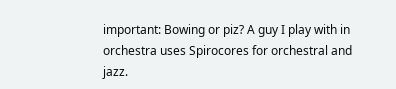important: Bowing or piz? A guy I play with in orchestra uses Spirocores for orchestral and jazz.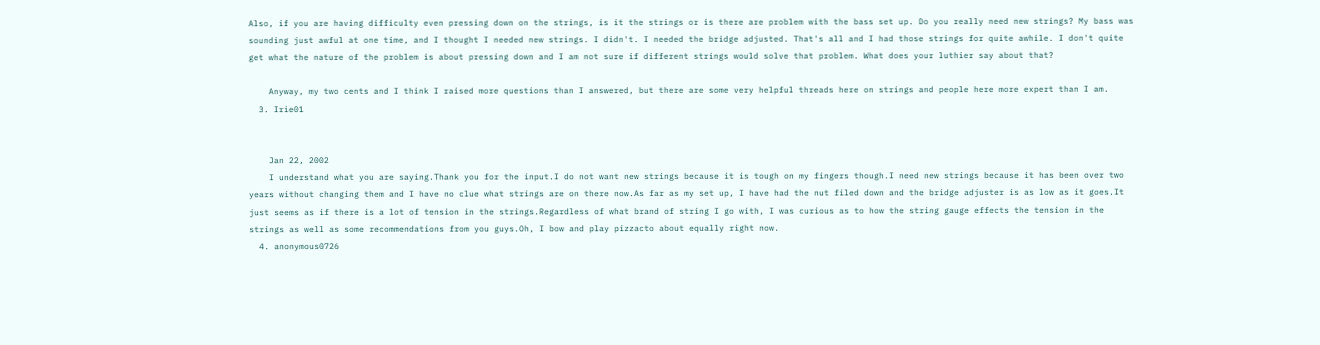Also, if you are having difficulty even pressing down on the strings, is it the strings or is there are problem with the bass set up. Do you really need new strings? My bass was sounding just awful at one time, and I thought I needed new strings. I didn't. I needed the bridge adjusted. That's all and I had those strings for quite awhile. I don't quite get what the nature of the problem is about pressing down and I am not sure if different strings would solve that problem. What does your luthier say about that?

    Anyway, my two cents and I think I raised more questions than I answered, but there are some very helpful threads here on strings and people here more expert than I am.
  3. Irie01


    Jan 22, 2002
    I understand what you are saying.Thank you for the input.I do not want new strings because it is tough on my fingers though.I need new strings because it has been over two years without changing them and I have no clue what strings are on there now.As far as my set up, I have had the nut filed down and the bridge adjuster is as low as it goes.It just seems as if there is a lot of tension in the strings.Regardless of what brand of string I go with, I was curious as to how the string gauge effects the tension in the strings as well as some recommendations from you guys.Oh, I bow and play pizzacto about equally right now.
  4. anonymous0726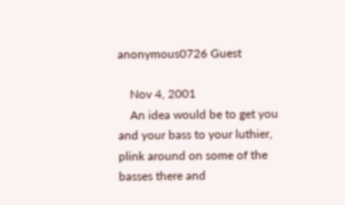anonymous0726 Guest

    Nov 4, 2001
    An idea would be to get you and your bass to your luthier, plink around on some of the basses there and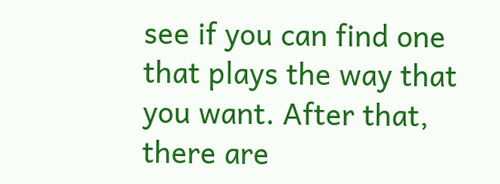see if you can find one that plays the way that you want. After that, there are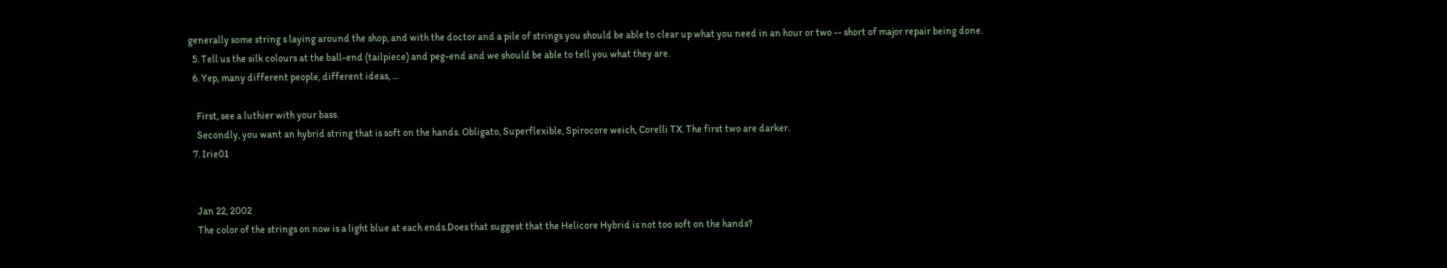generally some string s laying around the shop, and with the doctor and a pile of strings you should be able to clear up what you need in an hour or two -- short of major repair being done.
  5. Tell us the silk colours at the ball-end (tailpiece) and peg-end and we should be able to tell you what they are.
  6. Yep, many different people, different ideas, ...

    First, see a luthier with your bass.
    Secondly, you want an hybrid string that is soft on the hands. Obligato, Superflexible, Spirocore weich, Corelli TX. The first two are darker.
  7. Irie01


    Jan 22, 2002
    The color of the strings on now is a light blue at each ends.Does that suggest that the Helicore Hybrid is not too soft on the hands?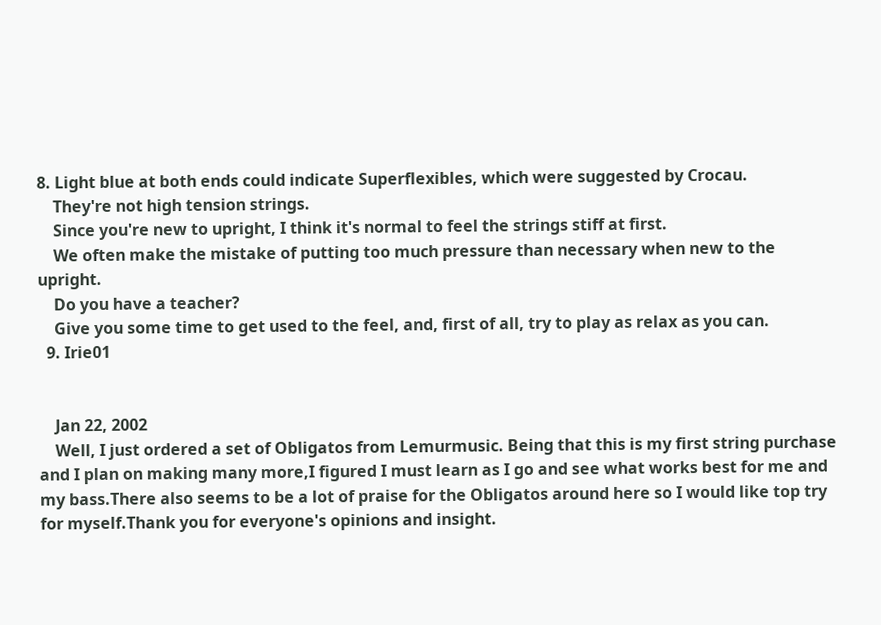8. Light blue at both ends could indicate Superflexibles, which were suggested by Crocau.
    They're not high tension strings.
    Since you're new to upright, I think it's normal to feel the strings stiff at first.
    We often make the mistake of putting too much pressure than necessary when new to the upright.
    Do you have a teacher?
    Give you some time to get used to the feel, and, first of all, try to play as relax as you can.
  9. Irie01


    Jan 22, 2002
    Well, I just ordered a set of Obligatos from Lemurmusic. Being that this is my first string purchase and I plan on making many more,I figured I must learn as I go and see what works best for me and my bass.There also seems to be a lot of praise for the Obligatos around here so I would like top try for myself.Thank you for everyone's opinions and insight.